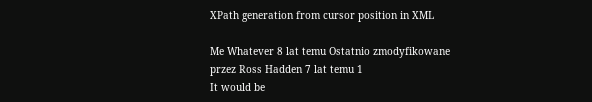XPath generation from cursor position in XML

Me Whatever 8 lat temu Ostatnio zmodyfikowane przez Ross Hadden 7 lat temu 1
It would be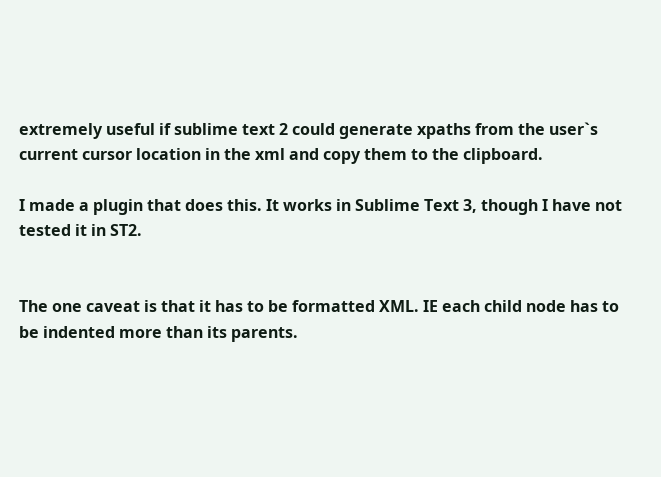extremely useful if sublime text 2 could generate xpaths from the user`s current cursor location in the xml and copy them to the clipboard.

I made a plugin that does this. It works in Sublime Text 3, though I have not tested it in ST2.


The one caveat is that it has to be formatted XML. IE each child node has to be indented more than its parents.